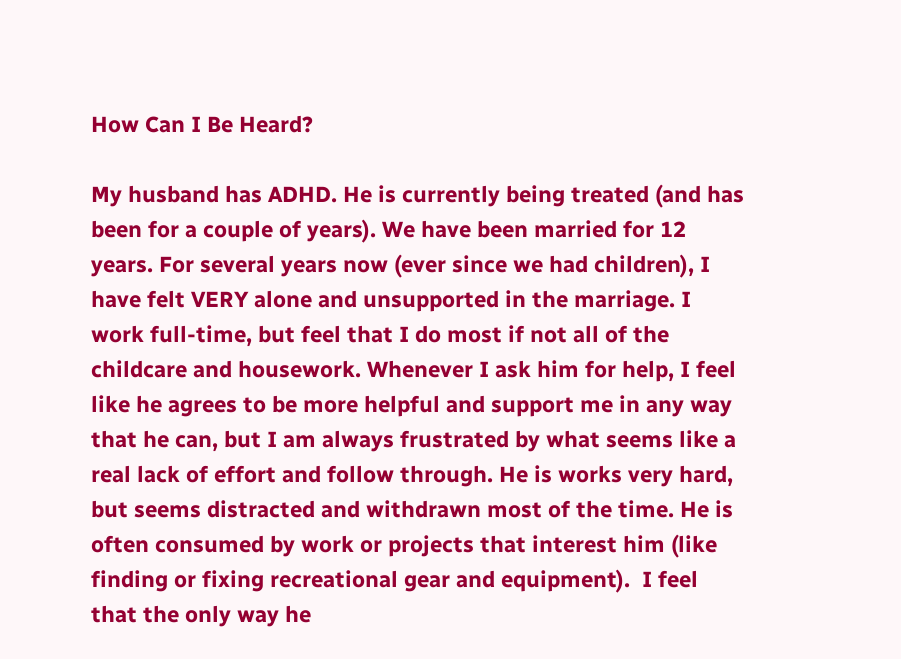How Can I Be Heard?

My husband has ADHD. He is currently being treated (and has been for a couple of years). We have been married for 12 years. For several years now (ever since we had children), I have felt VERY alone and unsupported in the marriage. I work full-time, but feel that I do most if not all of the childcare and housework. Whenever I ask him for help, I feel like he agrees to be more helpful and support me in any way that he can, but I am always frustrated by what seems like a real lack of effort and follow through. He is works very hard, but seems distracted and withdrawn most of the time. He is often consumed by work or projects that interest him (like finding or fixing recreational gear and equipment).  I feel that the only way he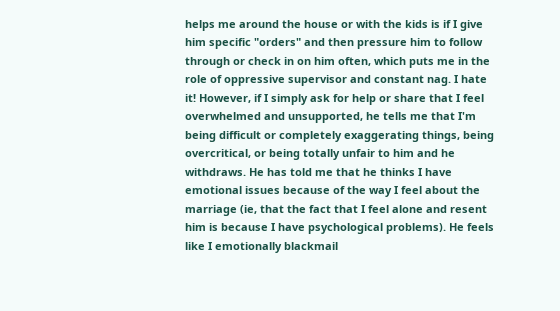helps me around the house or with the kids is if I give him specific "orders" and then pressure him to follow through or check in on him often, which puts me in the role of oppressive supervisor and constant nag. I hate it! However, if I simply ask for help or share that I feel overwhelmed and unsupported, he tells me that I'm being difficult or completely exaggerating things, being overcritical, or being totally unfair to him and he withdraws. He has told me that he thinks I have emotional issues because of the way I feel about the marriage (ie, that the fact that I feel alone and resent him is because I have psychological problems). He feels like I emotionally blackmail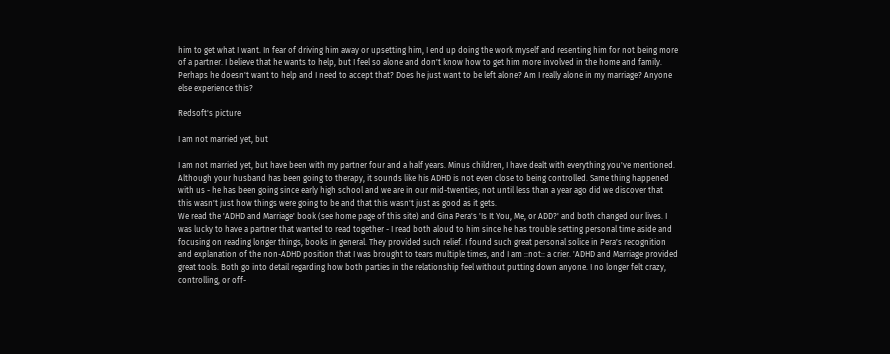him to get what I want. In fear of driving him away or upsetting him, I end up doing the work myself and resenting him for not being more of a partner. I believe that he wants to help, but I feel so alone and don't know how to get him more involved in the home and family. Perhaps he doesn't want to help and I need to accept that? Does he just want to be left alone? Am I really alone in my marriage? Anyone else experience this?

Redsoft's picture

I am not married yet, but

I am not married yet, but have been with my partner four and a half years. Minus children, I have dealt with everything you've mentioned. Although your husband has been going to therapy, it sounds like his ADHD is not even close to being controlled. Same thing happened with us - he has been going since early high school and we are in our mid-twenties; not until less than a year ago did we discover that this wasn't just how things were going to be and that this wasn't just as good as it gets.
We read the 'ADHD and Marriage' book (see home page of this site) and Gina Pera's 'Is It You, Me, or ADD?' and both changed our lives. I was lucky to have a partner that wanted to read together - I read both aloud to him since he has trouble setting personal time aside and focusing on reading longer things, books in general. They provided such relief. I found such great personal solice in Pera's recognition and explanation of the non-ADHD position that I was brought to tears multiple times, and I am ::not:: a crier. 'ADHD and Marriage provided great tools. Both go into detail regarding how both parties in the relationship feel without putting down anyone. I no longer felt crazy, controlling, or off-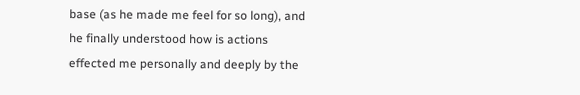base (as he made me feel for so long), and he finally understood how is actions effected me personally and deeply by the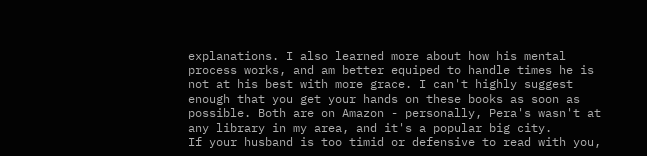explanations. I also learned more about how his mental process works, and am better equiped to handle times he is not at his best with more grace. I can't highly suggest enough that you get your hands on these books as soon as possible. Both are on Amazon - personally, Pera's wasn't at any library in my area, and it's a popular big city.
If your husband is too timid or defensive to read with you,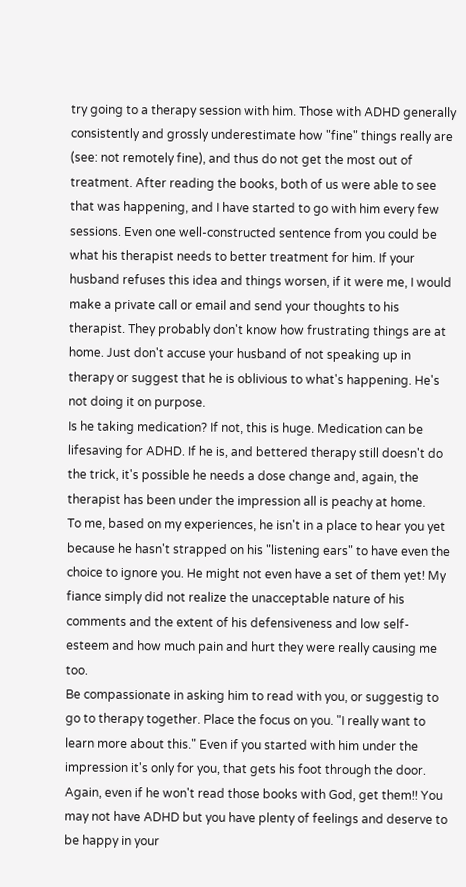try going to a therapy session with him. Those with ADHD generally consistently and grossly underestimate how "fine" things really are (see: not remotely fine), and thus do not get the most out of treatment. After reading the books, both of us were able to see that was happening, and I have started to go with him every few sessions. Even one well-constructed sentence from you could be what his therapist needs to better treatment for him. If your husband refuses this idea and things worsen, if it were me, I would make a private call or email and send your thoughts to his therapist. They probably don't know how frustrating things are at home. Just don't accuse your husband of not speaking up in therapy or suggest that he is oblivious to what's happening. He's not doing it on purpose.
Is he taking medication? If not, this is huge. Medication can be lifesaving for ADHD. If he is, and bettered therapy still doesn't do the trick, it's possible he needs a dose change and, again, the therapist has been under the impression all is peachy at home.
To me, based on my experiences, he isn't in a place to hear you yet because he hasn't strapped on his "listening ears" to have even the choice to ignore you. He might not even have a set of them yet! My fiance simply did not realize the unacceptable nature of his comments and the extent of his defensiveness and low self-esteem and how much pain and hurt they were really causing me too.
Be compassionate in asking him to read with you, or suggestig to go to therapy together. Place the focus on you. "I really want to learn more about this." Even if you started with him under the impression it's only for you, that gets his foot through the door. Again, even if he won't read those books with God, get them!! You may not have ADHD but you have plenty of feelings and deserve to be happy in your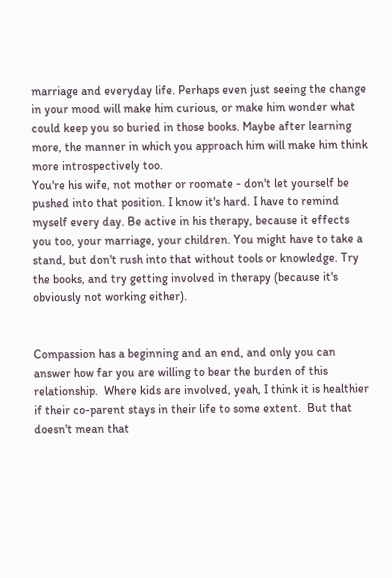marriage and everyday life. Perhaps even just seeing the change in your mood will make him curious, or make him wonder what could keep you so buried in those books. Maybe after learning more, the manner in which you approach him will make him think more introspectively too.
You're his wife, not mother or roomate - don't let yourself be pushed into that position. I know it's hard. I have to remind myself every day. Be active in his therapy, because it effects you too, your marriage, your children. You might have to take a stand, but don't rush into that without tools or knowledge. Try the books, and try getting involved in therapy (because it's obviously not working either).


Compassion has a beginning and an end, and only you can answer how far you are willing to bear the burden of this relationship.  Where kids are involved, yeah, I think it is healthier if their co-parent stays in their life to some extent.  But that doesn't mean that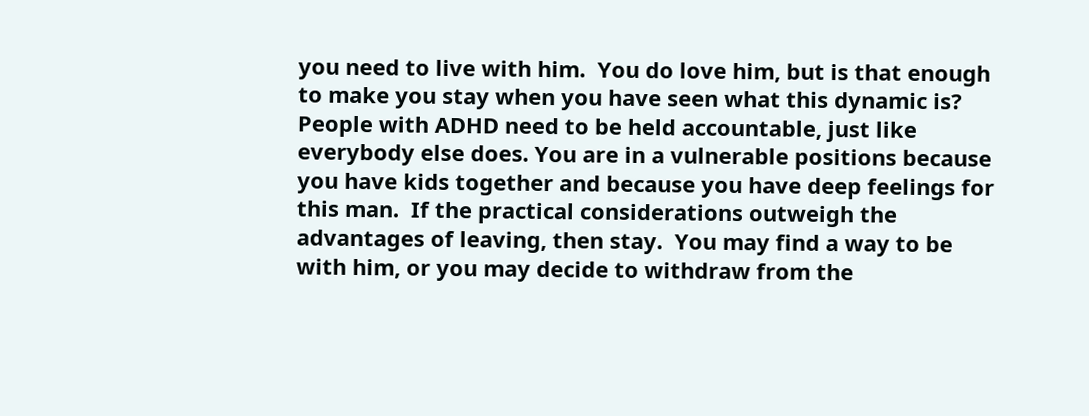you need to live with him.  You do love him, but is that enough to make you stay when you have seen what this dynamic is?  People with ADHD need to be held accountable, just like everybody else does. You are in a vulnerable positions because you have kids together and because you have deep feelings for this man.  If the practical considerations outweigh the advantages of leaving, then stay.  You may find a way to be with him, or you may decide to withdraw from the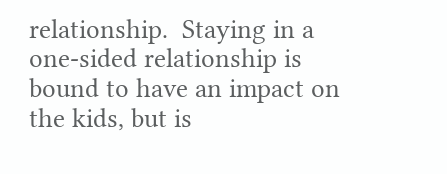relationship.  Staying in a one-sided relationship is bound to have an impact on the kids, but is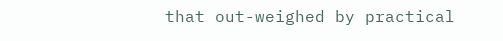that out-weighed by practical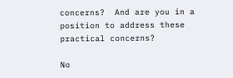concerns?  And are you in a position to address these practical concerns?

No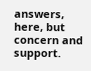answers, here, but concern and support.